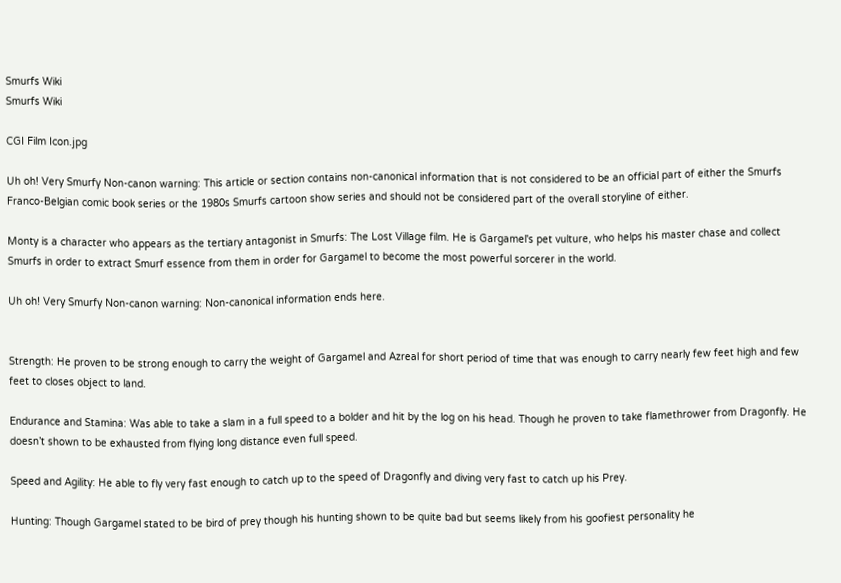Smurfs Wiki
Smurfs Wiki

CGI Film Icon.jpg

Uh oh! Very Smurfy Non-canon warning: This article or section contains non-canonical information that is not considered to be an official part of either the Smurfs Franco-Belgian comic book series or the 1980s Smurfs cartoon show series and should not be considered part of the overall storyline of either.

Monty is a character who appears as the tertiary antagonist in Smurfs: The Lost Village film. He is Gargamel's pet vulture, who helps his master chase and collect Smurfs in order to extract Smurf essence from them in order for Gargamel to become the most powerful sorcerer in the world.

Uh oh! Very Smurfy Non-canon warning: Non-canonical information ends here.


Strength: He proven to be strong enough to carry the weight of Gargamel and Azreal for short period of time that was enough to carry nearly few feet high and few feet to closes object to land.

Endurance and Stamina: Was able to take a slam in a full speed to a bolder and hit by the log on his head. Though he proven to take flamethrower from Dragonfly. He doesn’t shown to be exhausted from flying long distance even full speed.

Speed and Agility: He able to fly very fast enough to catch up to the speed of Dragonfly and diving very fast to catch up his Prey.

Hunting: Though Gargamel stated to be bird of prey though his hunting shown to be quite bad but seems likely from his goofiest personality he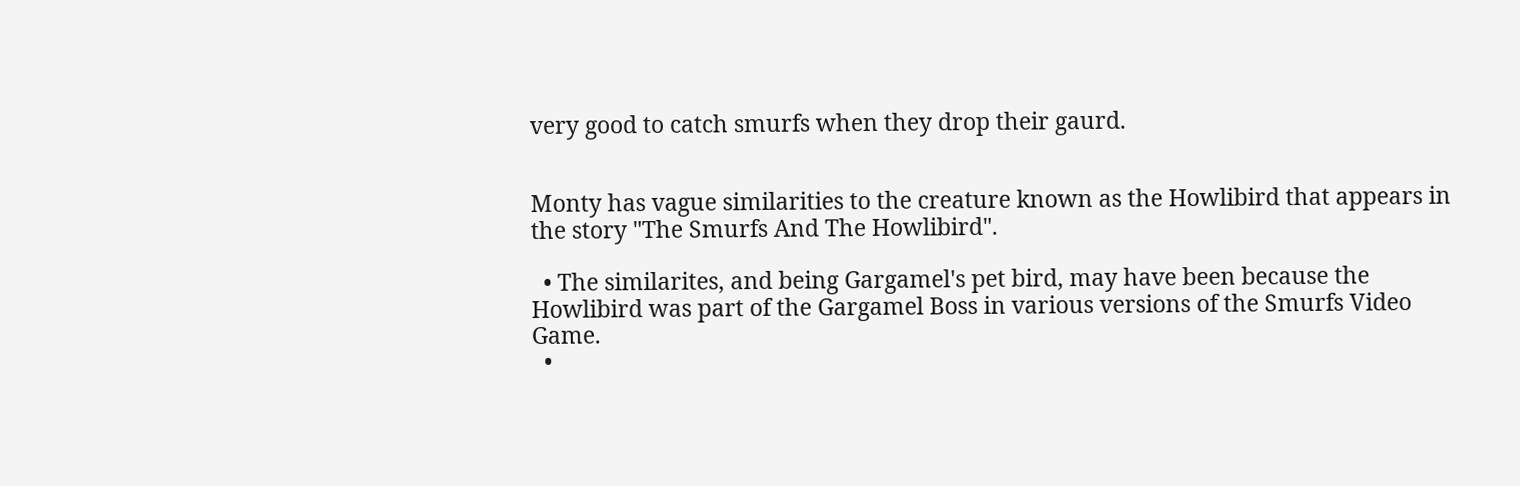very good to catch smurfs when they drop their gaurd.


Monty has vague similarities to the creature known as the Howlibird that appears in the story "The Smurfs And The Howlibird".

  • The similarites, and being Gargamel's pet bird, may have been because the Howlibird was part of the Gargamel Boss in various versions of the Smurfs Video Game.
  •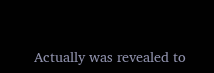Actually was revealed to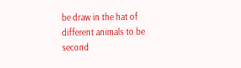be draw in the hat of different animals to be second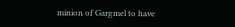minion of Gargmel to have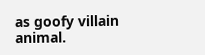as goofy villain animal.